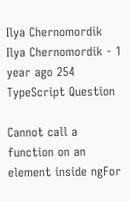Ilya Chernomordik Ilya Chernomordik - 1 year ago 254
TypeScript Question

Cannot call a function on an element inside ngFor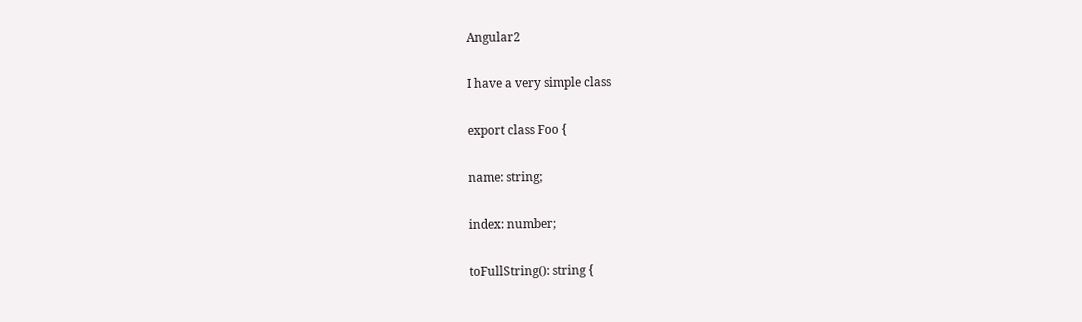Angular2

I have a very simple class

export class Foo {

name: string;

index: number;

toFullString(): string {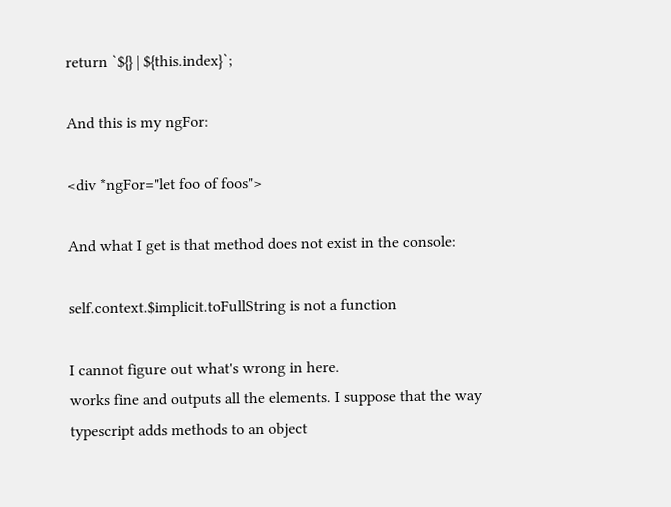return `${} | ${this.index}`;

And this is my ngFor:

<div *ngFor="let foo of foos">

And what I get is that method does not exist in the console:

self.context.$implicit.toFullString is not a function

I cannot figure out what's wrong in here.
works fine and outputs all the elements. I suppose that the way typescript adds methods to an object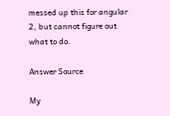messed up this for angular 2, but cannot figure out what to do.

Answer Source

My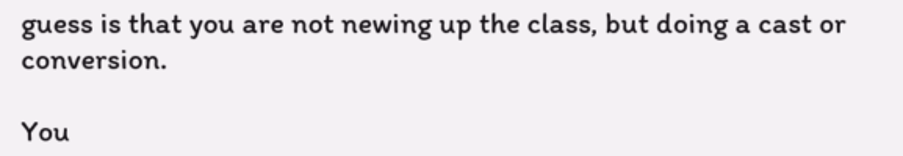guess is that you are not newing up the class, but doing a cast or conversion.

You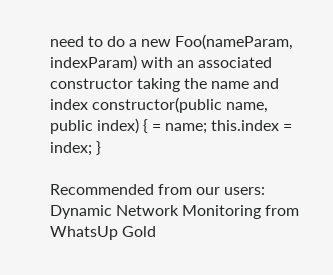need to do a new Foo(nameParam, indexParam) with an associated constructor taking the name and index constructor(public name, public index) { = name; this.index = index; }

Recommended from our users: Dynamic Network Monitoring from WhatsUp Gold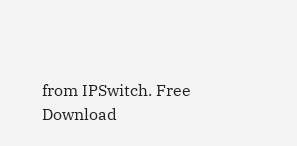from IPSwitch. Free Download